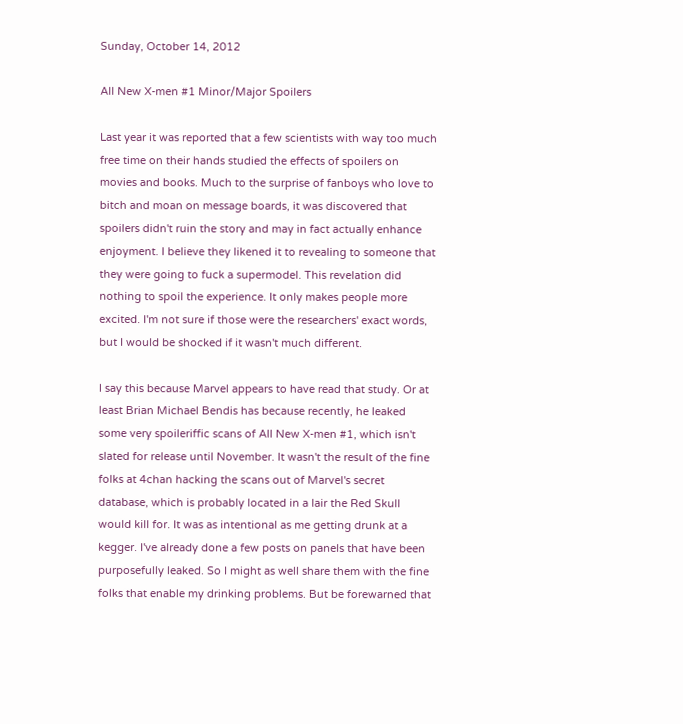Sunday, October 14, 2012

All New X-men #1 Minor/Major Spoilers

Last year it was reported that a few scientists with way too much free time on their hands studied the effects of spoilers on movies and books. Much to the surprise of fanboys who love to bitch and moan on message boards, it was discovered that spoilers didn't ruin the story and may in fact actually enhance enjoyment. I believe they likened it to revealing to someone that they were going to fuck a supermodel. This revelation did nothing to spoil the experience. It only makes people more excited. I'm not sure if those were the researchers' exact words, but I would be shocked if it wasn't much different.

I say this because Marvel appears to have read that study. Or at least Brian Michael Bendis has because recently, he leaked some very spoileriffic scans of All New X-men #1, which isn't slated for release until November. It wasn't the result of the fine folks at 4chan hacking the scans out of Marvel's secret database, which is probably located in a lair the Red Skull would kill for. It was as intentional as me getting drunk at a kegger. I've already done a few posts on panels that have been purposefully leaked. So I might as well share them with the fine folks that enable my drinking problems. But be forewarned that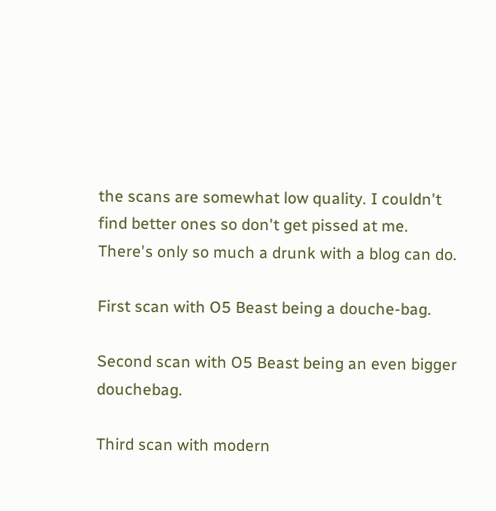the scans are somewhat low quality. I couldn't find better ones so don't get pissed at me. There's only so much a drunk with a blog can do.

First scan with O5 Beast being a douche-bag.

Second scan with O5 Beast being an even bigger douchebag.

Third scan with modern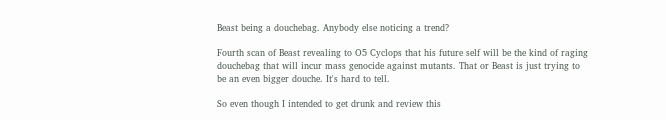Beast being a douchebag. Anybody else noticing a trend?

Fourth scan of Beast revealing to O5 Cyclops that his future self will be the kind of raging douchebag that will incur mass genocide against mutants. That or Beast is just trying to be an even bigger douche. It's hard to tell.

So even though I intended to get drunk and review this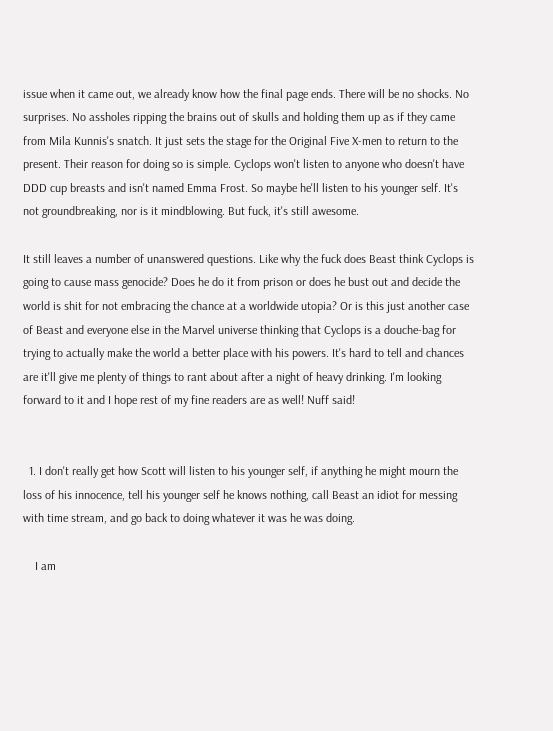issue when it came out, we already know how the final page ends. There will be no shocks. No surprises. No assholes ripping the brains out of skulls and holding them up as if they came from Mila Kunnis's snatch. It just sets the stage for the Original Five X-men to return to the present. Their reason for doing so is simple. Cyclops won't listen to anyone who doesn't have DDD cup breasts and isn't named Emma Frost. So maybe he'll listen to his younger self. It's not groundbreaking, nor is it mindblowing. But fuck, it's still awesome.

It still leaves a number of unanswered questions. Like why the fuck does Beast think Cyclops is going to cause mass genocide? Does he do it from prison or does he bust out and decide the world is shit for not embracing the chance at a worldwide utopia? Or is this just another case of Beast and everyone else in the Marvel universe thinking that Cyclops is a douche-bag for trying to actually make the world a better place with his powers. It's hard to tell and chances are it'll give me plenty of things to rant about after a night of heavy drinking. I'm looking forward to it and I hope rest of my fine readers are as well! Nuff said!


  1. I don't really get how Scott will listen to his younger self, if anything he might mourn the loss of his innocence, tell his younger self he knows nothing, call Beast an idiot for messing with time stream, and go back to doing whatever it was he was doing.

    I am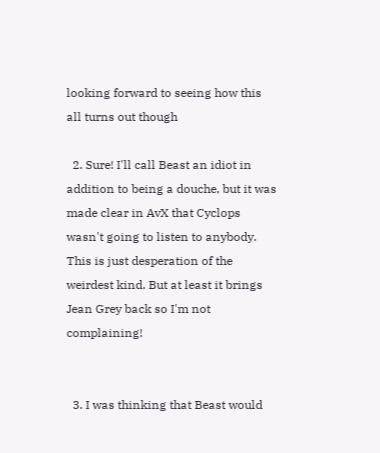looking forward to seeing how this all turns out though

  2. Sure! I'll call Beast an idiot in addition to being a douche, but it was made clear in AvX that Cyclops wasn't going to listen to anybody. This is just desperation of the weirdest kind. But at least it brings Jean Grey back so I'm not complaining!


  3. I was thinking that Beast would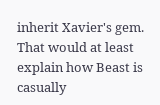inherit Xavier's gem. That would at least explain how Beast is casually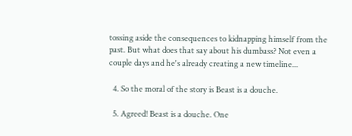tossing aside the consequences to kidnapping himself from the past. But what does that say about his dumbass? Not even a couple days and he's already creating a new timeline...

  4. So the moral of the story is Beast is a douche.

  5. Agreed! Beast is a douche. One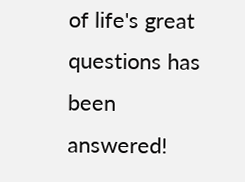of life's great questions has been answered!